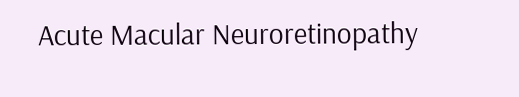Acute Macular Neuroretinopathy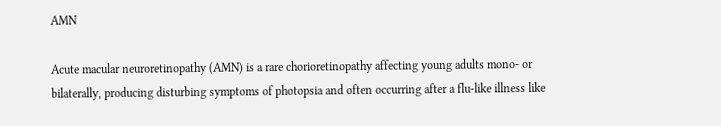AMN

Acute macular neuroretinopathy (AMN) is a rare chorioretinopathy affecting young adults mono- or bilaterally, producing disturbing symptoms of photopsia and often occurring after a flu-like illness like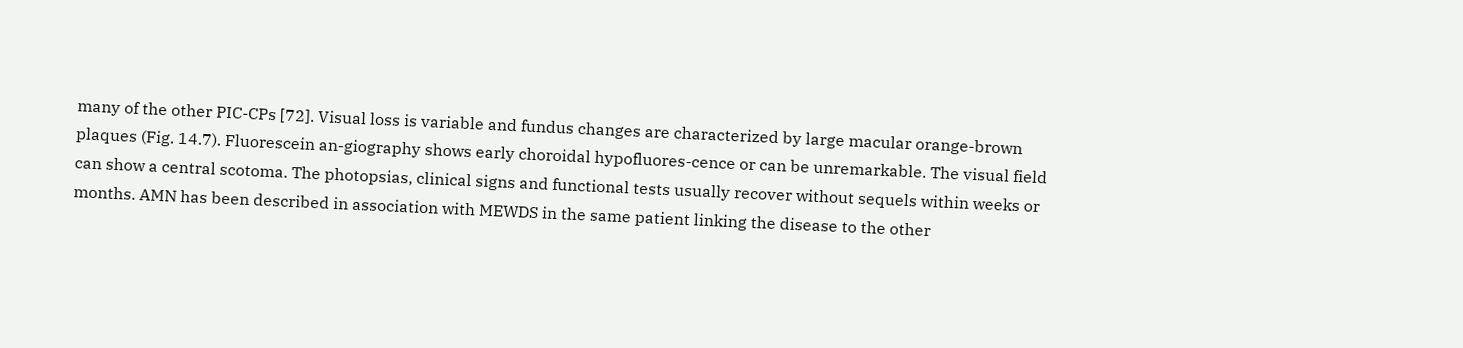many of the other PIC-CPs [72]. Visual loss is variable and fundus changes are characterized by large macular orange-brown plaques (Fig. 14.7). Fluorescein an-giography shows early choroidal hypofluores-cence or can be unremarkable. The visual field can show a central scotoma. The photopsias, clinical signs and functional tests usually recover without sequels within weeks or months. AMN has been described in association with MEWDS in the same patient linking the disease to the other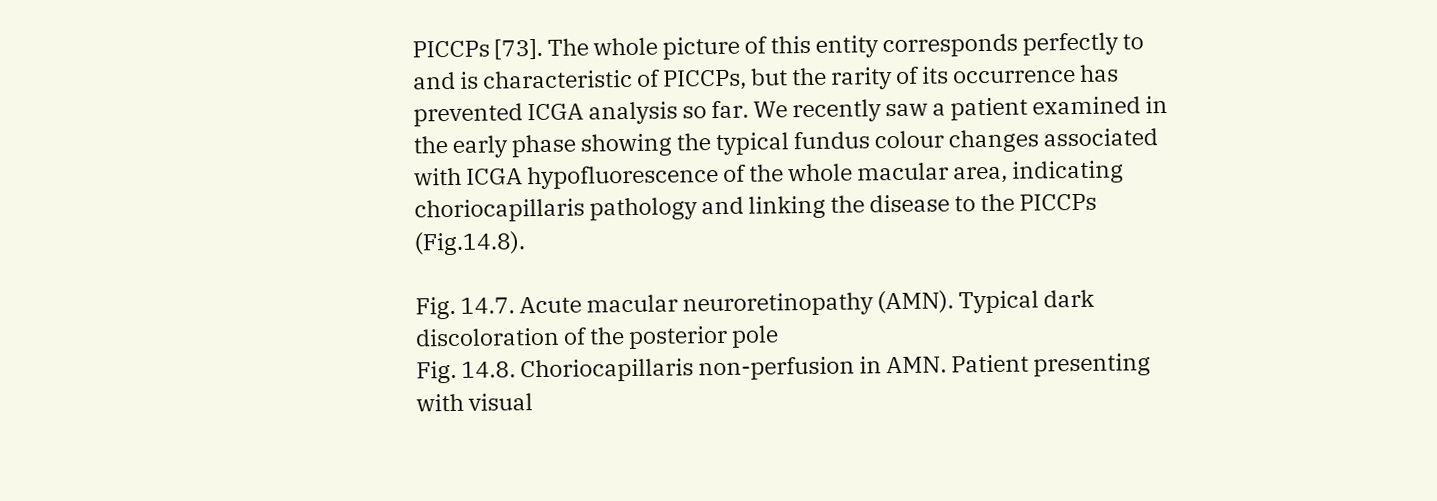PICCPs [73]. The whole picture of this entity corresponds perfectly to and is characteristic of PICCPs, but the rarity of its occurrence has prevented ICGA analysis so far. We recently saw a patient examined in the early phase showing the typical fundus colour changes associated with ICGA hypofluorescence of the whole macular area, indicating choriocapillaris pathology and linking the disease to the PICCPs (Fig.14.8).

Fig. 14.7. Acute macular neuroretinopathy (AMN). Typical dark discoloration of the posterior pole
Fig. 14.8. Choriocapillaris non-perfusion in AMN. Patient presenting with visual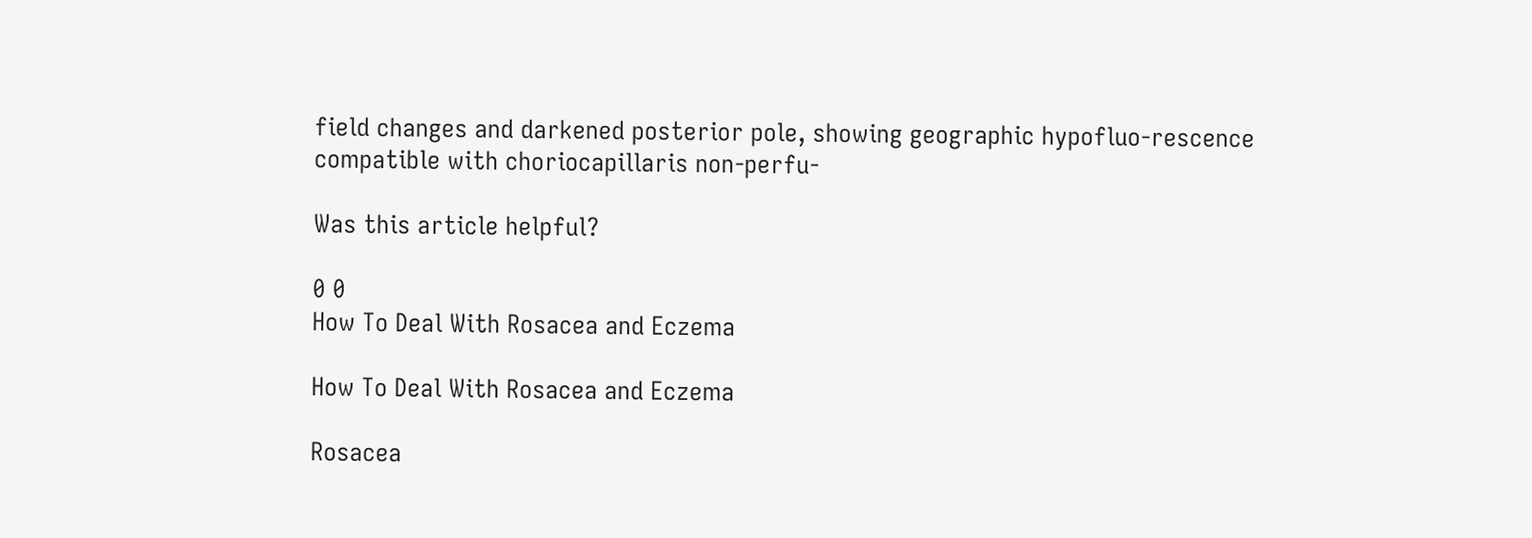field changes and darkened posterior pole, showing geographic hypofluo-rescence compatible with choriocapillaris non-perfu-

Was this article helpful?

0 0
How To Deal With Rosacea and Eczema

How To Deal With Rosacea and Eczema

Rosacea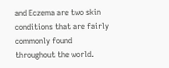and Eczema are two skin conditions that are fairly commonly found throughout the world.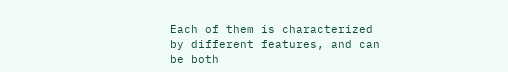Each of them is characterized by different features, and can be both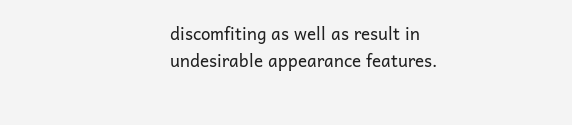discomfiting as well as result in undesirable appearance features.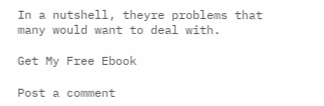In a nutshell, theyre problems that many would want to deal with.

Get My Free Ebook

Post a comment